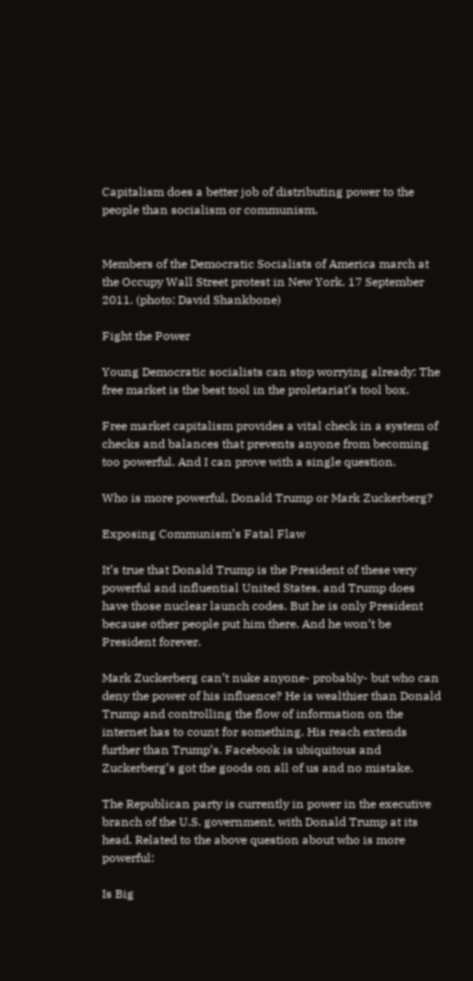Capitalism does a better job of distributing power to the people than socialism or communism.


Members of the Democratic Socialists of America march at the Occupy Wall Street protest in New York. 17 September 2011. (photo: David Shankbone)

Fight the Power

Young Democratic socialists can stop worrying already: The free market is the best tool in the proletariat’s tool box.

Free market capitalism provides a vital check in a system of checks and balances that prevents anyone from becoming too powerful. And I can prove with a single question.

Who is more powerful, Donald Trump or Mark Zuckerberg?

Exposing Communism’s Fatal Flaw

It’s true that Donald Trump is the President of these very powerful and influential United States, and Trump does have those nuclear launch codes. But he is only President because other people put him there. And he won’t be President forever.

Mark Zuckerberg can’t nuke anyone- probably- but who can deny the power of his influence? He is wealthier than Donald Trump and controlling the flow of information on the internet has to count for something. His reach extends further than Trump’s. Facebook is ubiquitous and Zuckerberg’s got the goods on all of us and no mistake.

The Republican party is currently in power in the executive branch of the U.S. government, with Donald Trump at its head. Related to the above question about who is more powerful:

Is Big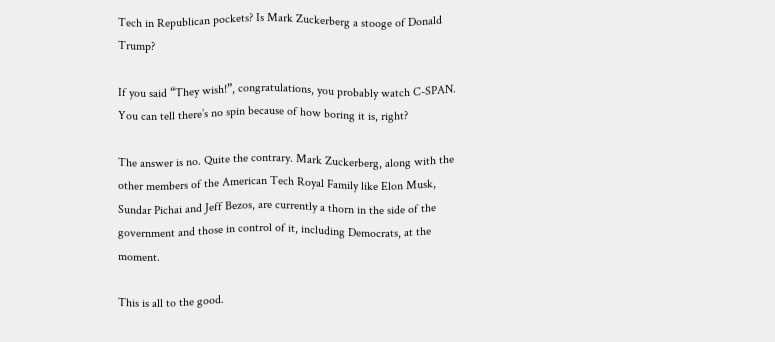Tech in Republican pockets? Is Mark Zuckerberg a stooge of Donald Trump?

If you said “They wish!”, congratulations, you probably watch C-SPAN. You can tell there’s no spin because of how boring it is, right?

The answer is no. Quite the contrary. Mark Zuckerberg, along with the other members of the American Tech Royal Family like Elon Musk, Sundar Pichai and Jeff Bezos, are currently a thorn in the side of the government and those in control of it, including Democrats, at the moment.

This is all to the good.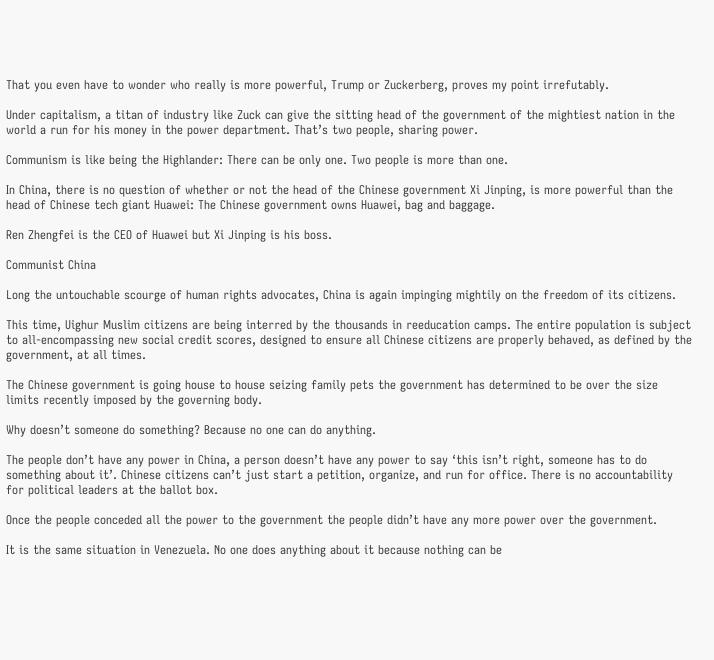That you even have to wonder who really is more powerful, Trump or Zuckerberg, proves my point irrefutably.

Under capitalism, a titan of industry like Zuck can give the sitting head of the government of the mightiest nation in the world a run for his money in the power department. That’s two people, sharing power.

Communism is like being the Highlander: There can be only one. Two people is more than one.

In China, there is no question of whether or not the head of the Chinese government Xi Jinping, is more powerful than the head of Chinese tech giant Huawei: The Chinese government owns Huawei, bag and baggage.

Ren Zhengfei is the CEO of Huawei but Xi Jinping is his boss.

Communist China

Long the untouchable scourge of human rights advocates, China is again impinging mightily on the freedom of its citizens.

This time, Uighur Muslim citizens are being interred by the thousands in reeducation camps. The entire population is subject to all-encompassing new social credit scores, designed to ensure all Chinese citizens are properly behaved, as defined by the government, at all times.

The Chinese government is going house to house seizing family pets the government has determined to be over the size limits recently imposed by the governing body.

Why doesn’t someone do something? Because no one can do anything.

The people don’t have any power in China, a person doesn’t have any power to say ‘this isn’t right, someone has to do something about it’. Chinese citizens can’t just start a petition, organize, and run for office. There is no accountability for political leaders at the ballot box.

Once the people conceded all the power to the government the people didn’t have any more power over the government.

It is the same situation in Venezuela. No one does anything about it because nothing can be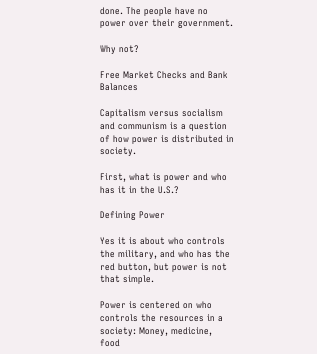done. The people have no power over their government.

Why not?

Free Market Checks and Bank Balances

Capitalism versus socialism and communism is a question of how power is distributed in society.

First, what is power and who has it in the U.S.?

Defining Power

Yes it is about who controls the military, and who has the red button, but power is not that simple.

Power is centered on who controls the resources in a society: Money, medicine, food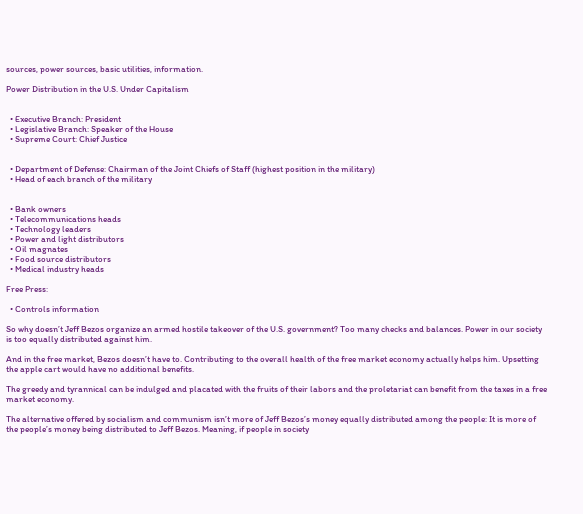sources, power sources, basic utilities, information.

Power Distribution in the U.S. Under Capitalism


  • Executive Branch: President
  • Legislative Branch: Speaker of the House
  • Supreme Court: Chief Justice


  • Department of Defense: Chairman of the Joint Chiefs of Staff (highest position in the military)
  • Head of each branch of the military


  • Bank owners
  • Telecommunications heads
  • Technology leaders
  • Power and light distributors
  • Oil magnates
  • Food source distributors
  • Medical industry heads

Free Press:

  • Controls information

So why doesn’t Jeff Bezos organize an armed hostile takeover of the U.S. government? Too many checks and balances. Power in our society is too equally distributed against him.

And in the free market, Bezos doesn’t have to. Contributing to the overall health of the free market economy actually helps him. Upsetting the apple cart would have no additional benefits.

The greedy and tyrannical can be indulged and placated with the fruits of their labors and the proletariat can benefit from the taxes in a free market economy.

The alternative offered by socialism and communism isn’t more of Jeff Bezos’s money equally distributed among the people: It is more of the people’s money being distributed to Jeff Bezos. Meaning, if people in society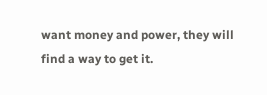want money and power, they will find a way to get it.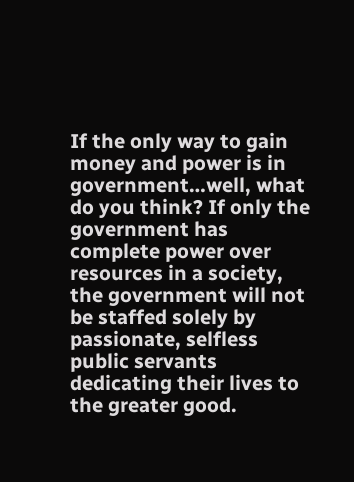If the only way to gain money and power is in government…well, what do you think? If only the government has complete power over resources in a society, the government will not be staffed solely by passionate, selfless public servants dedicating their lives to the greater good.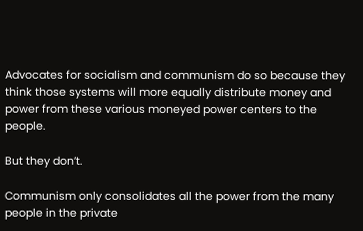Advocates for socialism and communism do so because they think those systems will more equally distribute money and power from these various moneyed power centers to the people.

But they don’t.

Communism only consolidates all the power from the many people in the private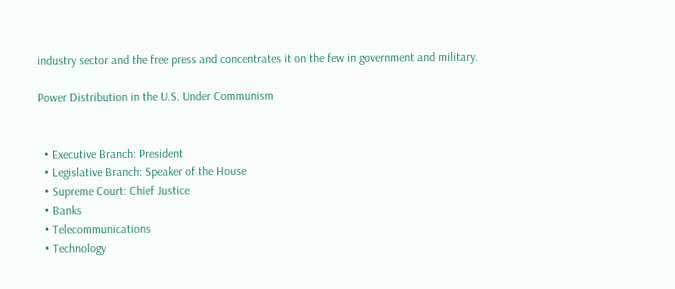industry sector and the free press and concentrates it on the few in government and military.

Power Distribution in the U.S. Under Communism


  • Executive Branch: President
  • Legislative Branch: Speaker of the House
  • Supreme Court: Chief Justice
  • Banks
  • Telecommunications
  • Technology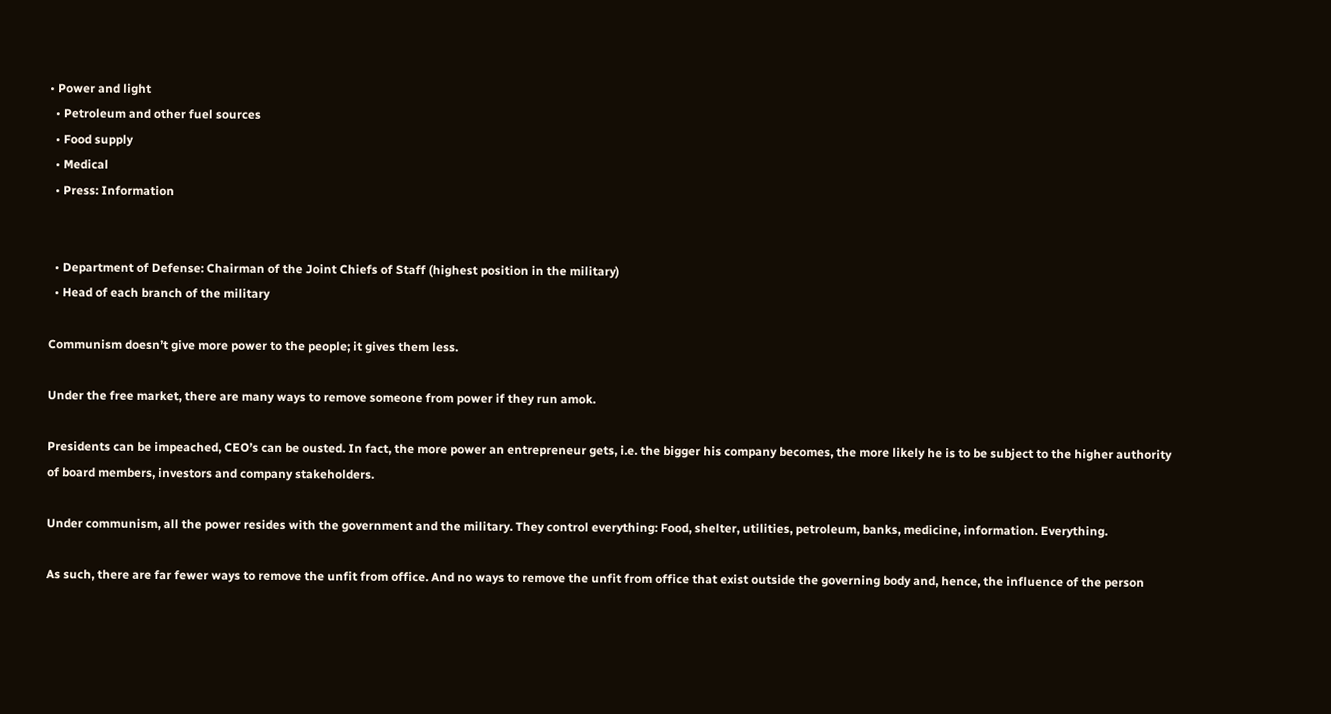• Power and light
  • Petroleum and other fuel sources
  • Food supply
  • Medical
  • Press: Information


  • Department of Defense: Chairman of the Joint Chiefs of Staff (highest position in the military)
  • Head of each branch of the military

Communism doesn’t give more power to the people; it gives them less.

Under the free market, there are many ways to remove someone from power if they run amok.

Presidents can be impeached, CEO’s can be ousted. In fact, the more power an entrepreneur gets, i.e. the bigger his company becomes, the more likely he is to be subject to the higher authority of board members, investors and company stakeholders.

Under communism, all the power resides with the government and the military. They control everything: Food, shelter, utilities, petroleum, banks, medicine, information. Everything.

As such, there are far fewer ways to remove the unfit from office. And no ways to remove the unfit from office that exist outside the governing body and, hence, the influence of the person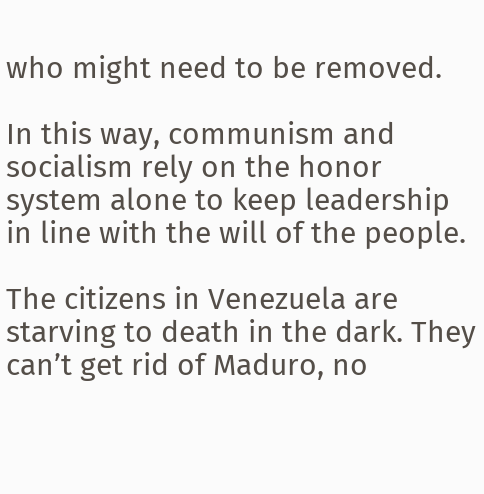who might need to be removed.

In this way, communism and socialism rely on the honor system alone to keep leadership in line with the will of the people.

The citizens in Venezuela are starving to death in the dark. They can’t get rid of Maduro, no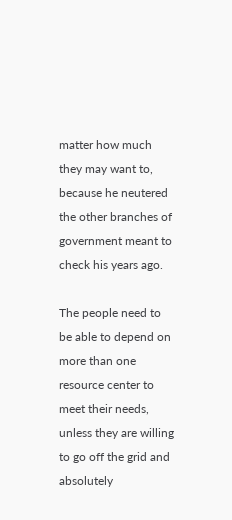matter how much they may want to, because he neutered the other branches of government meant to check his years ago.

The people need to be able to depend on more than one resource center to meet their needs, unless they are willing to go off the grid and absolutely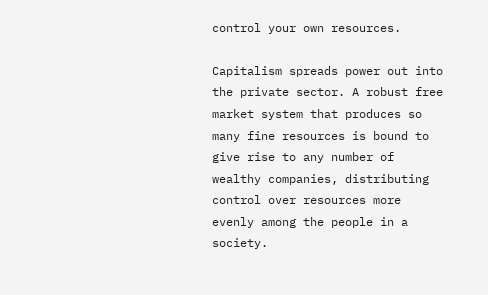control your own resources.

Capitalism spreads power out into the private sector. A robust free market system that produces so many fine resources is bound to give rise to any number of wealthy companies, distributing control over resources more evenly among the people in a society.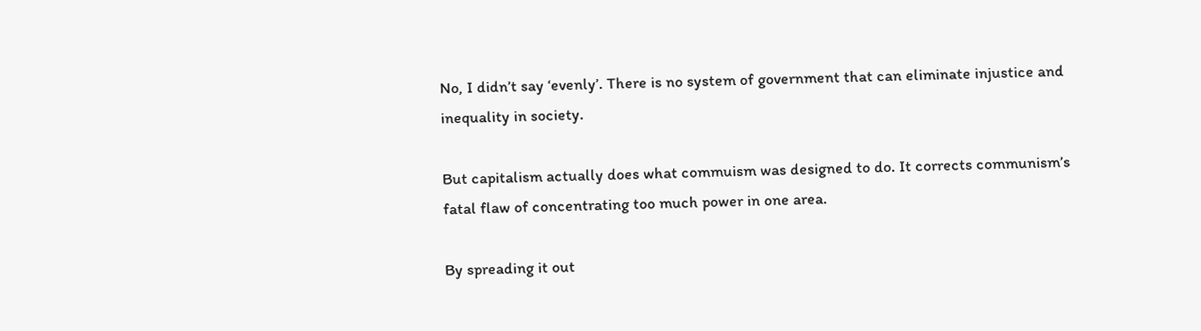No, I didn’t say ‘evenly’. There is no system of government that can eliminate injustice and inequality in society.

But capitalism actually does what commuism was designed to do. It corrects communism’s fatal flaw of concentrating too much power in one area.

By spreading it out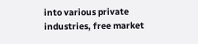into various private industries, free market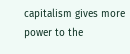capitalism gives more power to the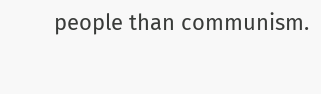people than communism.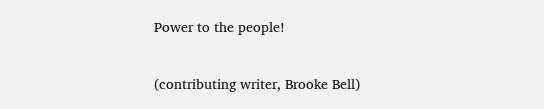Power to the people!

(contributing writer, Brooke Bell)